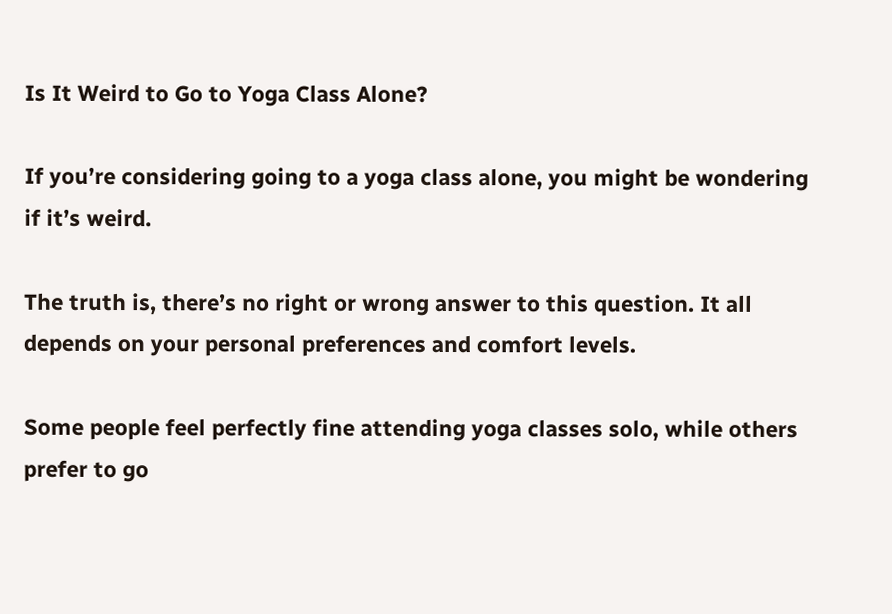Is It Weird to Go to Yoga Class Alone?

If you’re considering going to a yoga class alone, you might be wondering if it’s weird.

The truth is, there’s no right or wrong answer to this question. It all depends on your personal preferences and comfort levels.

Some people feel perfectly fine attending yoga classes solo, while others prefer to go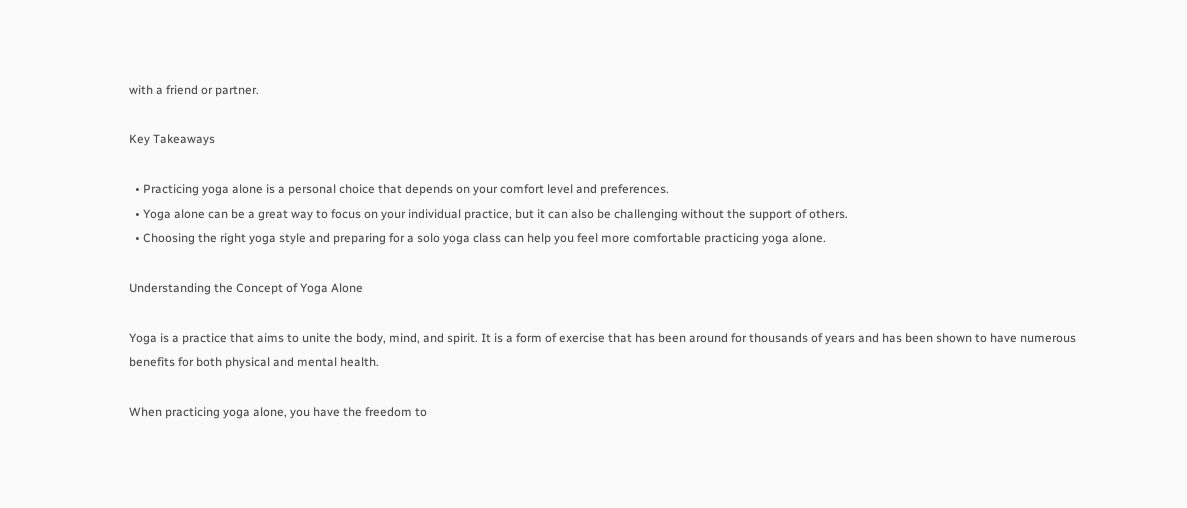with a friend or partner.

Key Takeaways

  • Practicing yoga alone is a personal choice that depends on your comfort level and preferences.
  • Yoga alone can be a great way to focus on your individual practice, but it can also be challenging without the support of others.
  • Choosing the right yoga style and preparing for a solo yoga class can help you feel more comfortable practicing yoga alone.

Understanding the Concept of Yoga Alone

Yoga is a practice that aims to unite the body, mind, and spirit. It is a form of exercise that has been around for thousands of years and has been shown to have numerous benefits for both physical and mental health.

When practicing yoga alone, you have the freedom to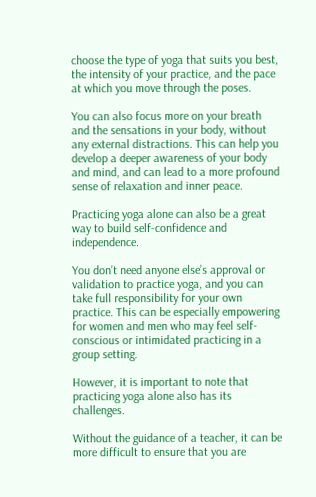choose the type of yoga that suits you best, the intensity of your practice, and the pace at which you move through the poses.

You can also focus more on your breath and the sensations in your body, without any external distractions. This can help you develop a deeper awareness of your body and mind, and can lead to a more profound sense of relaxation and inner peace.

Practicing yoga alone can also be a great way to build self-confidence and independence.

You don’t need anyone else’s approval or validation to practice yoga, and you can take full responsibility for your own practice. This can be especially empowering for women and men who may feel self-conscious or intimidated practicing in a group setting.

However, it is important to note that practicing yoga alone also has its challenges.

Without the guidance of a teacher, it can be more difficult to ensure that you are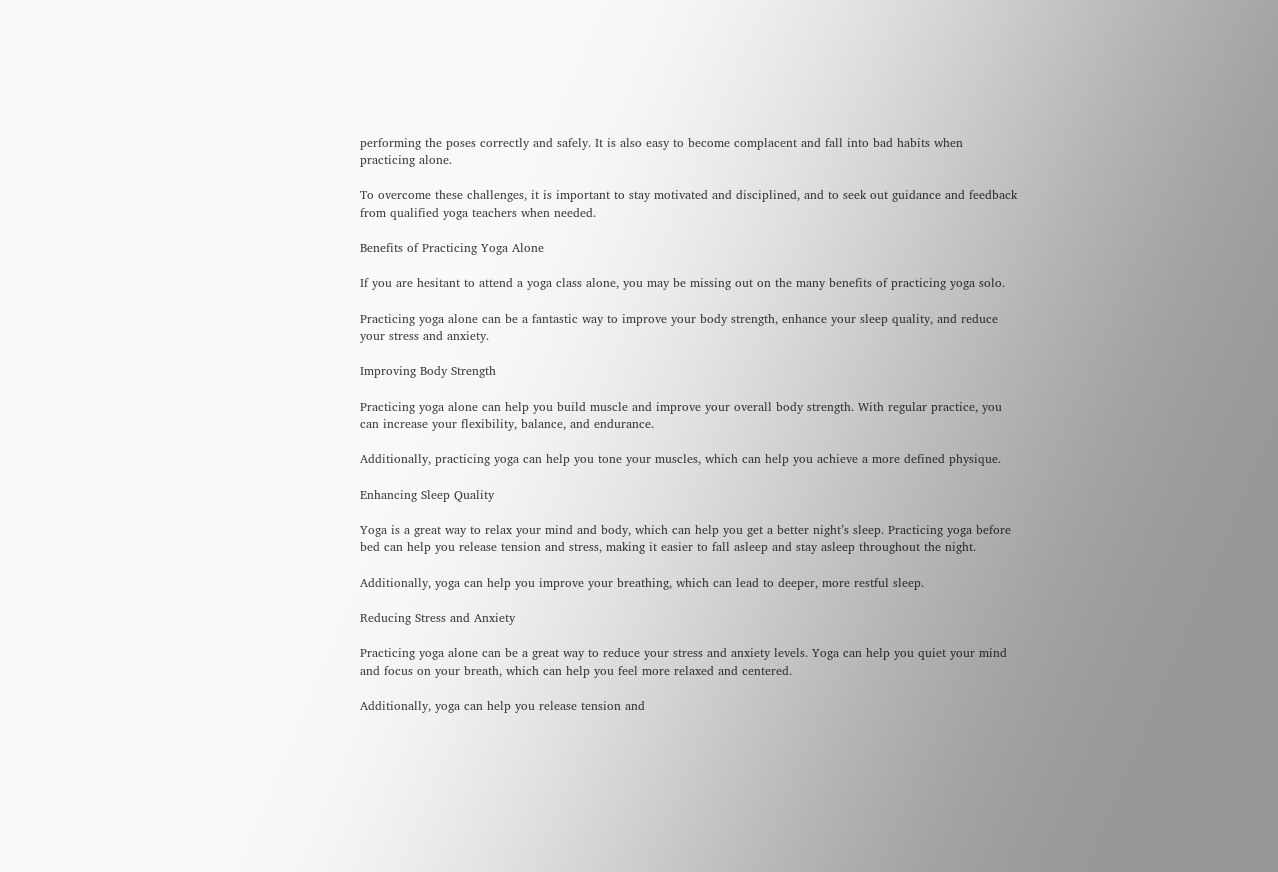performing the poses correctly and safely. It is also easy to become complacent and fall into bad habits when practicing alone.

To overcome these challenges, it is important to stay motivated and disciplined, and to seek out guidance and feedback from qualified yoga teachers when needed.

Benefits of Practicing Yoga Alone

If you are hesitant to attend a yoga class alone, you may be missing out on the many benefits of practicing yoga solo.

Practicing yoga alone can be a fantastic way to improve your body strength, enhance your sleep quality, and reduce your stress and anxiety.

Improving Body Strength

Practicing yoga alone can help you build muscle and improve your overall body strength. With regular practice, you can increase your flexibility, balance, and endurance.

Additionally, practicing yoga can help you tone your muscles, which can help you achieve a more defined physique.

Enhancing Sleep Quality

Yoga is a great way to relax your mind and body, which can help you get a better night’s sleep. Practicing yoga before bed can help you release tension and stress, making it easier to fall asleep and stay asleep throughout the night.

Additionally, yoga can help you improve your breathing, which can lead to deeper, more restful sleep.

Reducing Stress and Anxiety

Practicing yoga alone can be a great way to reduce your stress and anxiety levels. Yoga can help you quiet your mind and focus on your breath, which can help you feel more relaxed and centered.

Additionally, yoga can help you release tension and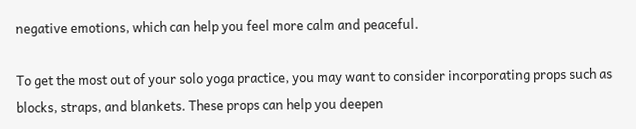negative emotions, which can help you feel more calm and peaceful.

To get the most out of your solo yoga practice, you may want to consider incorporating props such as blocks, straps, and blankets. These props can help you deepen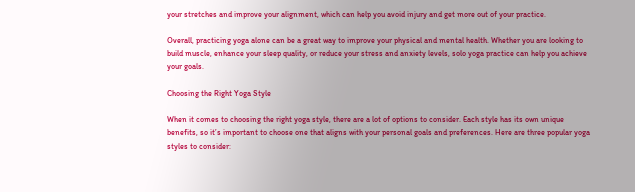your stretches and improve your alignment, which can help you avoid injury and get more out of your practice.

Overall, practicing yoga alone can be a great way to improve your physical and mental health. Whether you are looking to build muscle, enhance your sleep quality, or reduce your stress and anxiety levels, solo yoga practice can help you achieve your goals.

Choosing the Right Yoga Style

When it comes to choosing the right yoga style, there are a lot of options to consider. Each style has its own unique benefits, so it’s important to choose one that aligns with your personal goals and preferences. Here are three popular yoga styles to consider: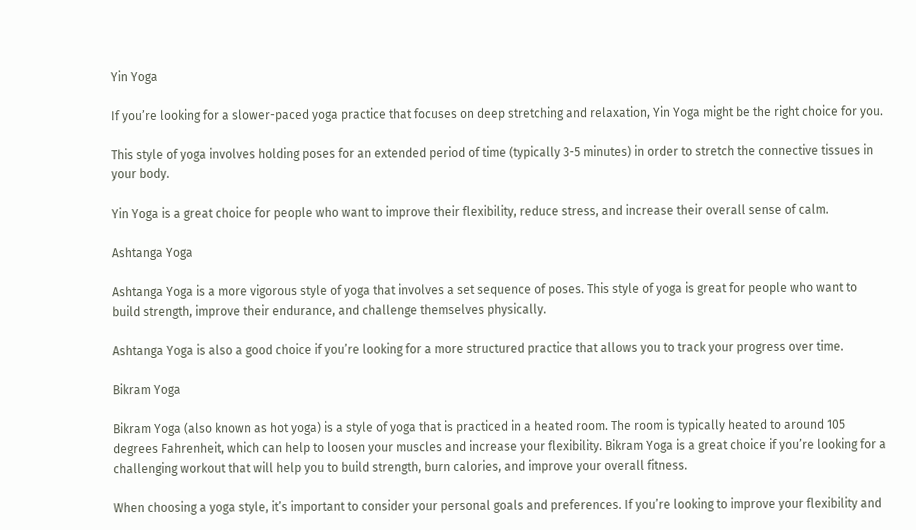Yin Yoga

If you’re looking for a slower-paced yoga practice that focuses on deep stretching and relaxation, Yin Yoga might be the right choice for you.

This style of yoga involves holding poses for an extended period of time (typically 3-5 minutes) in order to stretch the connective tissues in your body.

Yin Yoga is a great choice for people who want to improve their flexibility, reduce stress, and increase their overall sense of calm.

Ashtanga Yoga

Ashtanga Yoga is a more vigorous style of yoga that involves a set sequence of poses. This style of yoga is great for people who want to build strength, improve their endurance, and challenge themselves physically.

Ashtanga Yoga is also a good choice if you’re looking for a more structured practice that allows you to track your progress over time.

Bikram Yoga

Bikram Yoga (also known as hot yoga) is a style of yoga that is practiced in a heated room. The room is typically heated to around 105 degrees Fahrenheit, which can help to loosen your muscles and increase your flexibility. Bikram Yoga is a great choice if you’re looking for a challenging workout that will help you to build strength, burn calories, and improve your overall fitness.

When choosing a yoga style, it’s important to consider your personal goals and preferences. If you’re looking to improve your flexibility and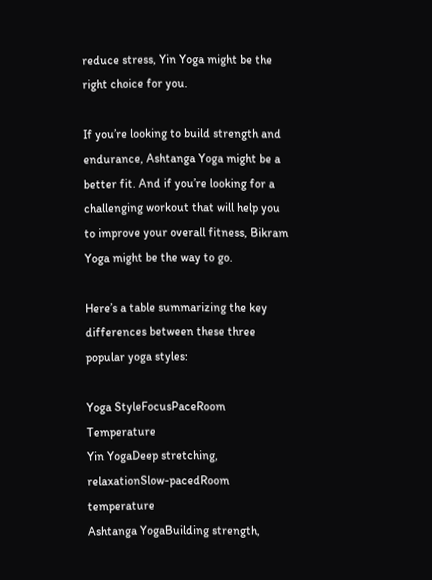reduce stress, Yin Yoga might be the right choice for you.

If you’re looking to build strength and endurance, Ashtanga Yoga might be a better fit. And if you’re looking for a challenging workout that will help you to improve your overall fitness, Bikram Yoga might be the way to go.

Here’s a table summarizing the key differences between these three popular yoga styles:

Yoga StyleFocusPaceRoom Temperature
Yin YogaDeep stretching, relaxationSlow-pacedRoom temperature
Ashtanga YogaBuilding strength,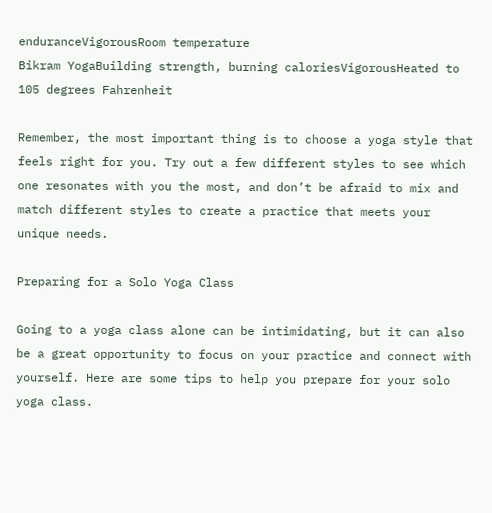enduranceVigorousRoom temperature
Bikram YogaBuilding strength, burning caloriesVigorousHeated to 105 degrees Fahrenheit

Remember, the most important thing is to choose a yoga style that feels right for you. Try out a few different styles to see which one resonates with you the most, and don’t be afraid to mix and match different styles to create a practice that meets your unique needs.

Preparing for a Solo Yoga Class

Going to a yoga class alone can be intimidating, but it can also be a great opportunity to focus on your practice and connect with yourself. Here are some tips to help you prepare for your solo yoga class.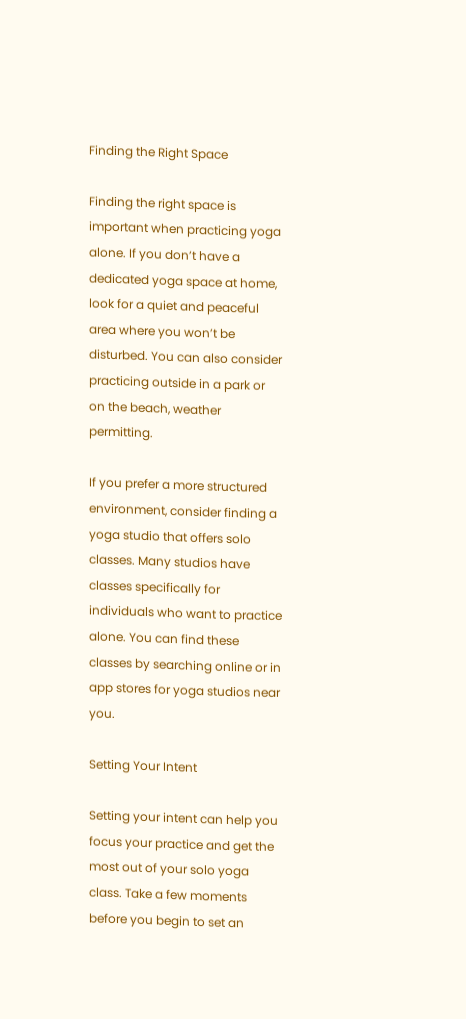Finding the Right Space

Finding the right space is important when practicing yoga alone. If you don’t have a dedicated yoga space at home, look for a quiet and peaceful area where you won’t be disturbed. You can also consider practicing outside in a park or on the beach, weather permitting.

If you prefer a more structured environment, consider finding a yoga studio that offers solo classes. Many studios have classes specifically for individuals who want to practice alone. You can find these classes by searching online or in app stores for yoga studios near you.

Setting Your Intent

Setting your intent can help you focus your practice and get the most out of your solo yoga class. Take a few moments before you begin to set an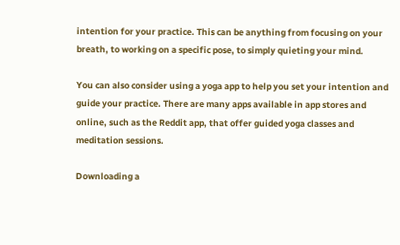intention for your practice. This can be anything from focusing on your breath, to working on a specific pose, to simply quieting your mind.

You can also consider using a yoga app to help you set your intention and guide your practice. There are many apps available in app stores and online, such as the Reddit app, that offer guided yoga classes and meditation sessions.

Downloading a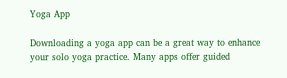Yoga App

Downloading a yoga app can be a great way to enhance your solo yoga practice. Many apps offer guided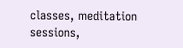classes, meditation sessions,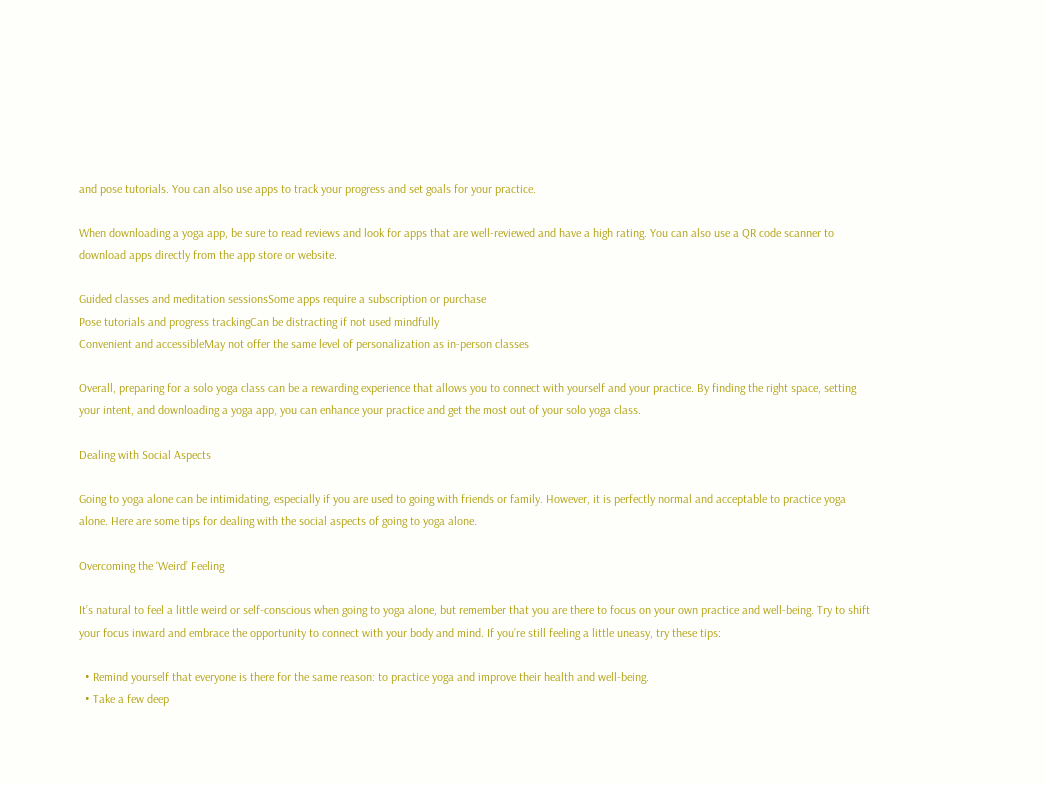and pose tutorials. You can also use apps to track your progress and set goals for your practice.

When downloading a yoga app, be sure to read reviews and look for apps that are well-reviewed and have a high rating. You can also use a QR code scanner to download apps directly from the app store or website.

Guided classes and meditation sessionsSome apps require a subscription or purchase
Pose tutorials and progress trackingCan be distracting if not used mindfully
Convenient and accessibleMay not offer the same level of personalization as in-person classes

Overall, preparing for a solo yoga class can be a rewarding experience that allows you to connect with yourself and your practice. By finding the right space, setting your intent, and downloading a yoga app, you can enhance your practice and get the most out of your solo yoga class.

Dealing with Social Aspects

Going to yoga alone can be intimidating, especially if you are used to going with friends or family. However, it is perfectly normal and acceptable to practice yoga alone. Here are some tips for dealing with the social aspects of going to yoga alone.

Overcoming the ‘Weird’ Feeling

It’s natural to feel a little weird or self-conscious when going to yoga alone, but remember that you are there to focus on your own practice and well-being. Try to shift your focus inward and embrace the opportunity to connect with your body and mind. If you’re still feeling a little uneasy, try these tips:

  • Remind yourself that everyone is there for the same reason: to practice yoga and improve their health and well-being.
  • Take a few deep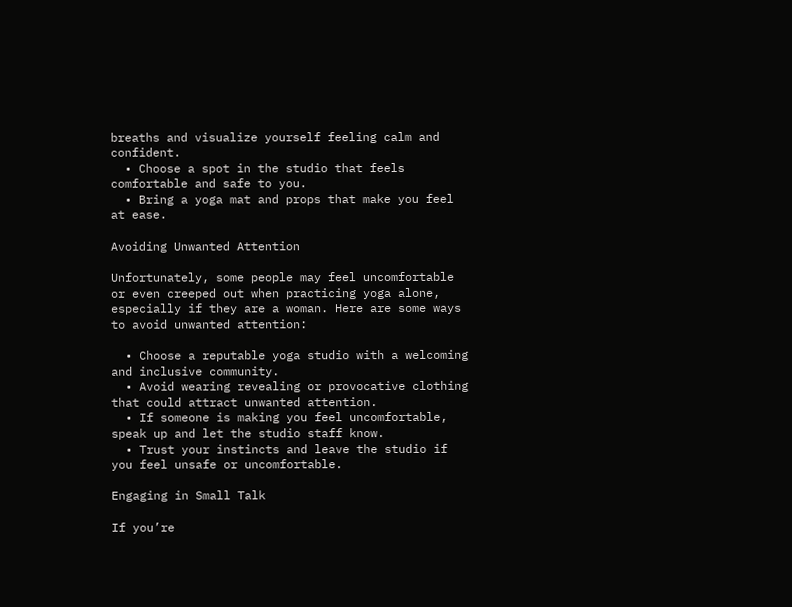breaths and visualize yourself feeling calm and confident.
  • Choose a spot in the studio that feels comfortable and safe to you.
  • Bring a yoga mat and props that make you feel at ease.

Avoiding Unwanted Attention

Unfortunately, some people may feel uncomfortable or even creeped out when practicing yoga alone, especially if they are a woman. Here are some ways to avoid unwanted attention:

  • Choose a reputable yoga studio with a welcoming and inclusive community.
  • Avoid wearing revealing or provocative clothing that could attract unwanted attention.
  • If someone is making you feel uncomfortable, speak up and let the studio staff know.
  • Trust your instincts and leave the studio if you feel unsafe or uncomfortable.

Engaging in Small Talk

If you’re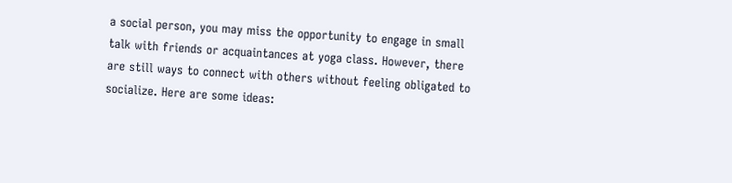a social person, you may miss the opportunity to engage in small talk with friends or acquaintances at yoga class. However, there are still ways to connect with others without feeling obligated to socialize. Here are some ideas: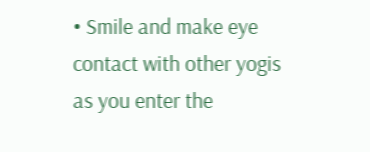• Smile and make eye contact with other yogis as you enter the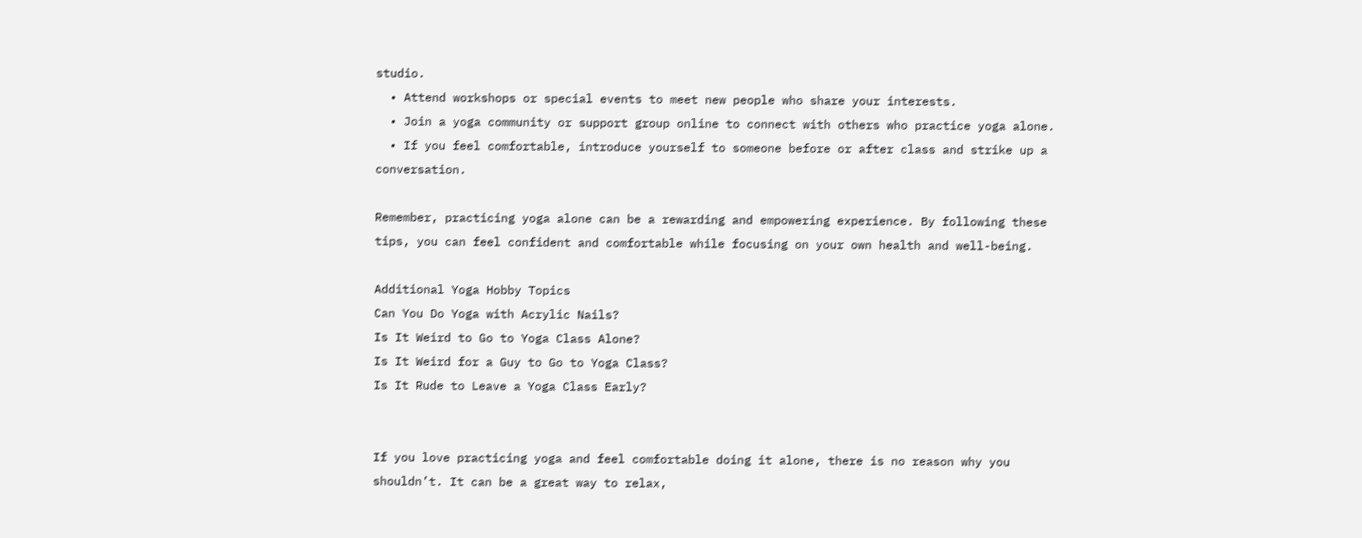studio.
  • Attend workshops or special events to meet new people who share your interests.
  • Join a yoga community or support group online to connect with others who practice yoga alone.
  • If you feel comfortable, introduce yourself to someone before or after class and strike up a conversation.

Remember, practicing yoga alone can be a rewarding and empowering experience. By following these tips, you can feel confident and comfortable while focusing on your own health and well-being.

Additional Yoga Hobby Topics
Can You Do Yoga with Acrylic Nails?
Is It Weird to Go to Yoga Class Alone?
Is It Weird for a Guy to Go to Yoga Class?
Is It Rude to Leave a Yoga Class Early?


If you love practicing yoga and feel comfortable doing it alone, there is no reason why you shouldn’t. It can be a great way to relax,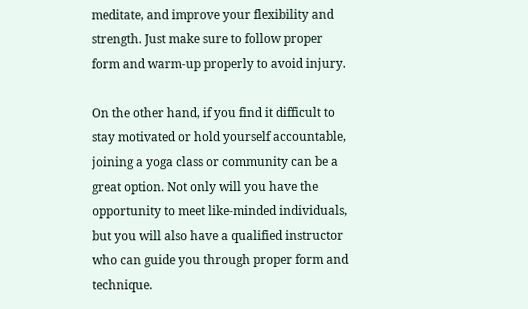meditate, and improve your flexibility and strength. Just make sure to follow proper form and warm-up properly to avoid injury.

On the other hand, if you find it difficult to stay motivated or hold yourself accountable, joining a yoga class or community can be a great option. Not only will you have the opportunity to meet like-minded individuals, but you will also have a qualified instructor who can guide you through proper form and technique.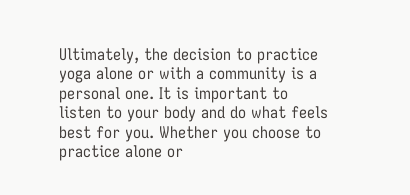Ultimately, the decision to practice yoga alone or with a community is a personal one. It is important to listen to your body and do what feels best for you. Whether you choose to practice alone or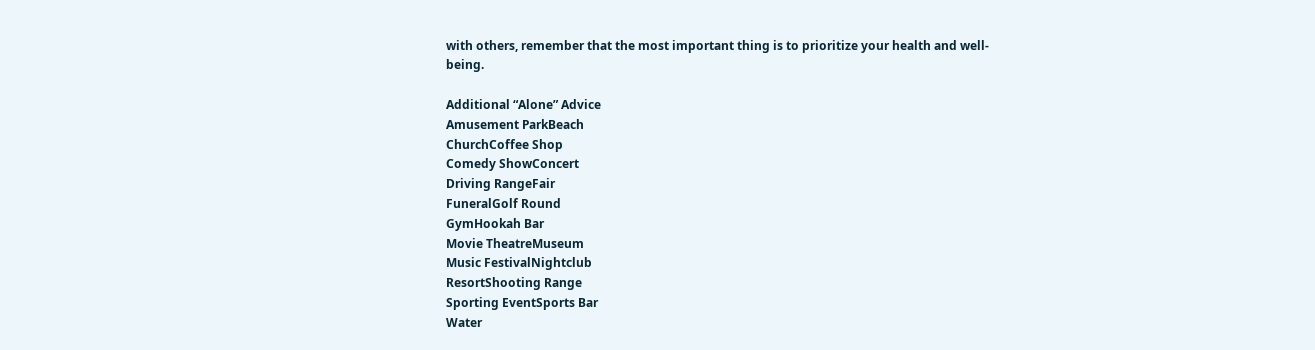with others, remember that the most important thing is to prioritize your health and well-being.

Additional “Alone” Advice
Amusement ParkBeach
ChurchCoffee Shop
Comedy ShowConcert
Driving RangeFair
FuneralGolf Round
GymHookah Bar
Movie TheatreMuseum
Music FestivalNightclub
ResortShooting Range
Sporting EventSports Bar
Water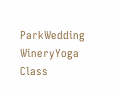ParkWedding
WineryYoga Class